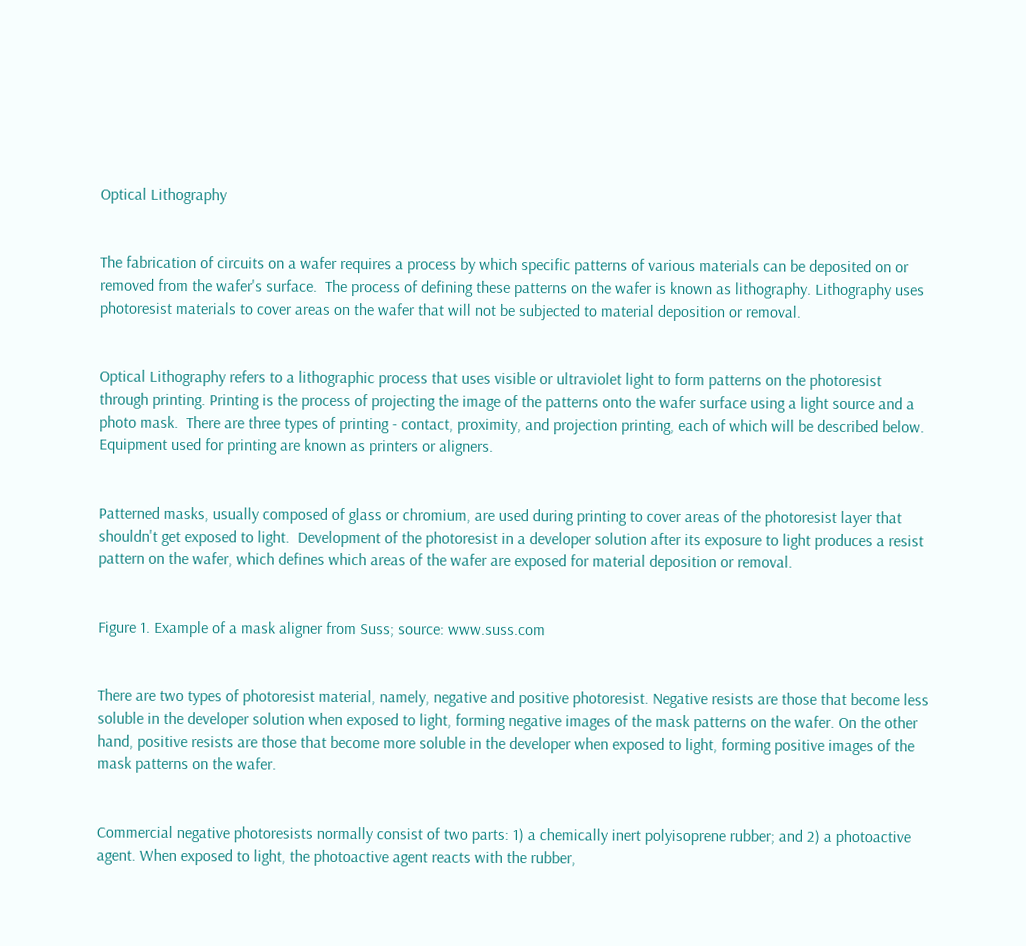Optical Lithography


The fabrication of circuits on a wafer requires a process by which specific patterns of various materials can be deposited on or removed from the wafer's surface.  The process of defining these patterns on the wafer is known as lithography. Lithography uses photoresist materials to cover areas on the wafer that will not be subjected to material deposition or removal.


Optical Lithography refers to a lithographic process that uses visible or ultraviolet light to form patterns on the photoresist through printing. Printing is the process of projecting the image of the patterns onto the wafer surface using a light source and a photo mask.  There are three types of printing - contact, proximity, and projection printing, each of which will be described below.  Equipment used for printing are known as printers or aligners.


Patterned masks, usually composed of glass or chromium, are used during printing to cover areas of the photoresist layer that shouldn't get exposed to light.  Development of the photoresist in a developer solution after its exposure to light produces a resist pattern on the wafer, which defines which areas of the wafer are exposed for material deposition or removal.


Figure 1. Example of a mask aligner from Suss; source: www.suss.com


There are two types of photoresist material, namely, negative and positive photoresist. Negative resists are those that become less soluble in the developer solution when exposed to light, forming negative images of the mask patterns on the wafer. On the other hand, positive resists are those that become more soluble in the developer when exposed to light, forming positive images of the mask patterns on the wafer.


Commercial negative photoresists normally consist of two parts: 1) a chemically inert polyisoprene rubber; and 2) a photoactive agent. When exposed to light, the photoactive agent reacts with the rubber,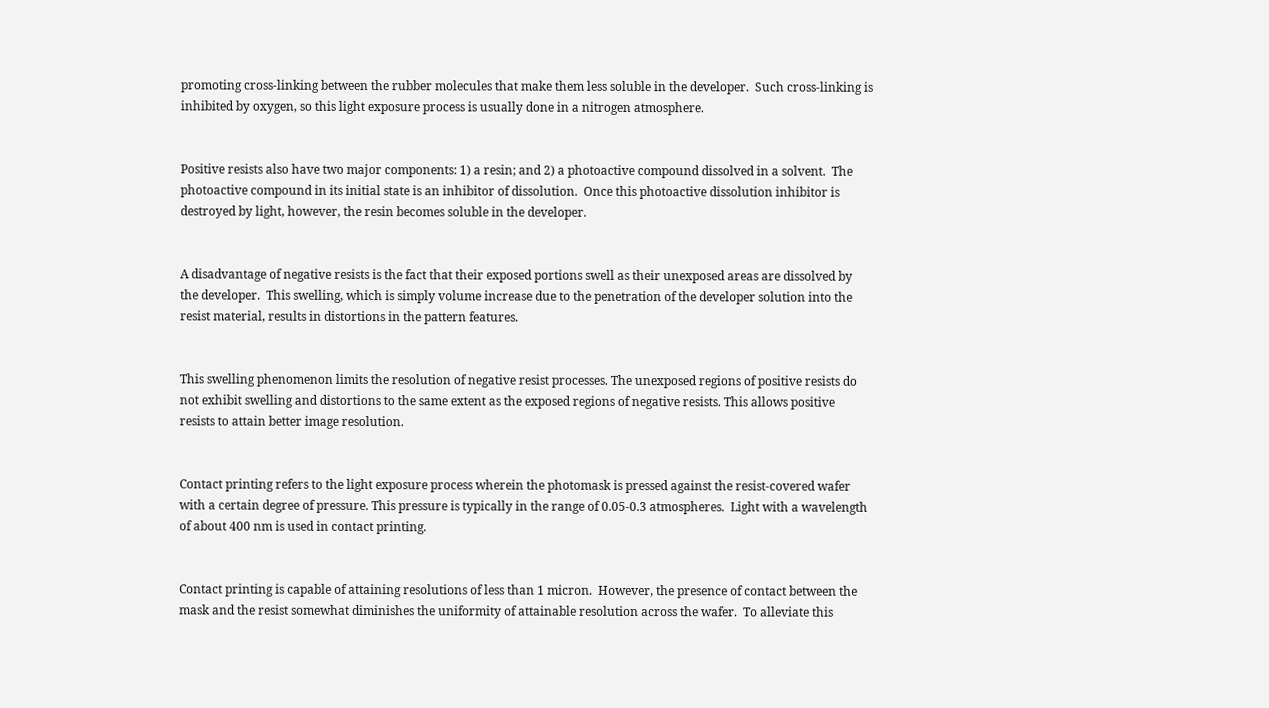promoting cross-linking between the rubber molecules that make them less soluble in the developer.  Such cross-linking is inhibited by oxygen, so this light exposure process is usually done in a nitrogen atmosphere.


Positive resists also have two major components: 1) a resin; and 2) a photoactive compound dissolved in a solvent.  The photoactive compound in its initial state is an inhibitor of dissolution.  Once this photoactive dissolution inhibitor is destroyed by light, however, the resin becomes soluble in the developer.


A disadvantage of negative resists is the fact that their exposed portions swell as their unexposed areas are dissolved by the developer.  This swelling, which is simply volume increase due to the penetration of the developer solution into the resist material, results in distortions in the pattern features.


This swelling phenomenon limits the resolution of negative resist processes. The unexposed regions of positive resists do not exhibit swelling and distortions to the same extent as the exposed regions of negative resists. This allows positive resists to attain better image resolution.


Contact printing refers to the light exposure process wherein the photomask is pressed against the resist-covered wafer with a certain degree of pressure. This pressure is typically in the range of 0.05-0.3 atmospheres.  Light with a wavelength of about 400 nm is used in contact printing.


Contact printing is capable of attaining resolutions of less than 1 micron.  However, the presence of contact between the mask and the resist somewhat diminishes the uniformity of attainable resolution across the wafer.  To alleviate this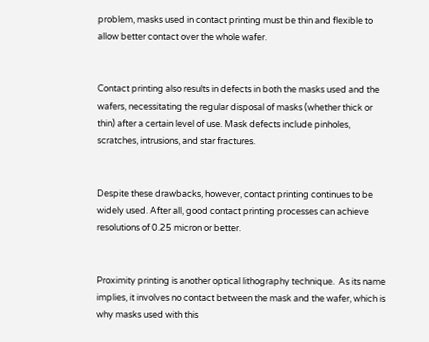problem, masks used in contact printing must be thin and flexible to allow better contact over the whole wafer.


Contact printing also results in defects in both the masks used and the wafers, necessitating the regular disposal of masks (whether thick or thin) after a certain level of use. Mask defects include pinholes, scratches, intrusions, and star fractures.


Despite these drawbacks, however, contact printing continues to be widely used. After all, good contact printing processes can achieve resolutions of 0.25 micron or better.


Proximity printing is another optical lithography technique.  As its name implies, it involves no contact between the mask and the wafer, which is why masks used with this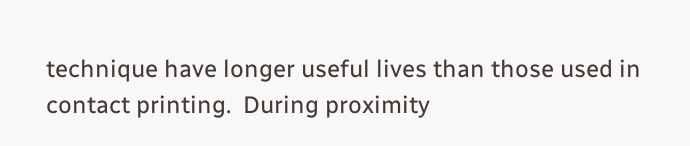technique have longer useful lives than those used in contact printing.  During proximity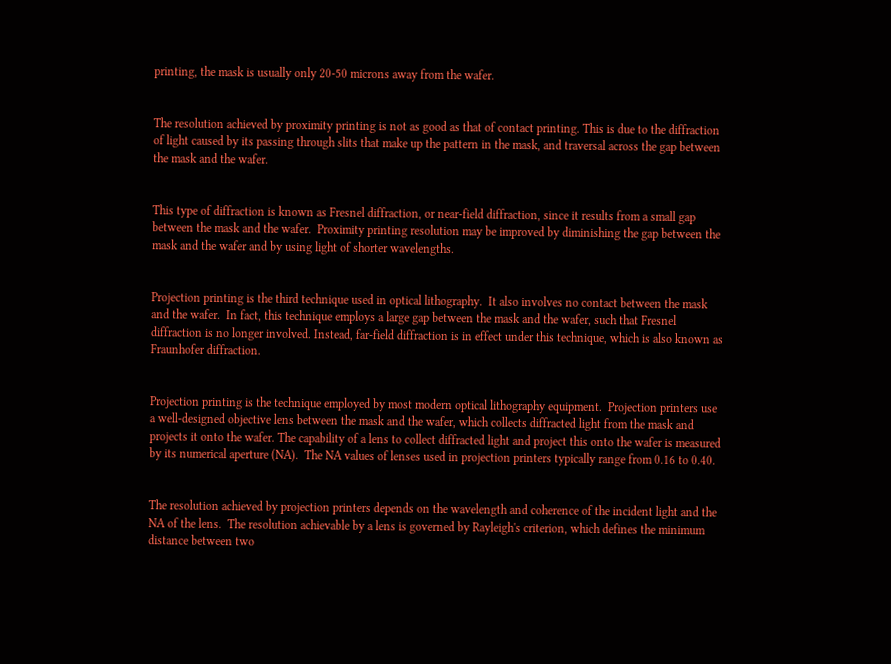printing, the mask is usually only 20-50 microns away from the wafer.


The resolution achieved by proximity printing is not as good as that of contact printing. This is due to the diffraction of light caused by its passing through slits that make up the pattern in the mask, and traversal across the gap between the mask and the wafer.


This type of diffraction is known as Fresnel diffraction, or near-field diffraction, since it results from a small gap between the mask and the wafer.  Proximity printing resolution may be improved by diminishing the gap between the mask and the wafer and by using light of shorter wavelengths.


Projection printing is the third technique used in optical lithography.  It also involves no contact between the mask and the wafer.  In fact, this technique employs a large gap between the mask and the wafer, such that Fresnel diffraction is no longer involved. Instead, far-field diffraction is in effect under this technique, which is also known as Fraunhofer diffraction.


Projection printing is the technique employed by most modern optical lithography equipment.  Projection printers use a well-designed objective lens between the mask and the wafer, which collects diffracted light from the mask and projects it onto the wafer. The capability of a lens to collect diffracted light and project this onto the wafer is measured by its numerical aperture (NA).  The NA values of lenses used in projection printers typically range from 0.16 to 0.40.


The resolution achieved by projection printers depends on the wavelength and coherence of the incident light and the NA of the lens.  The resolution achievable by a lens is governed by Rayleigh's criterion, which defines the minimum distance between two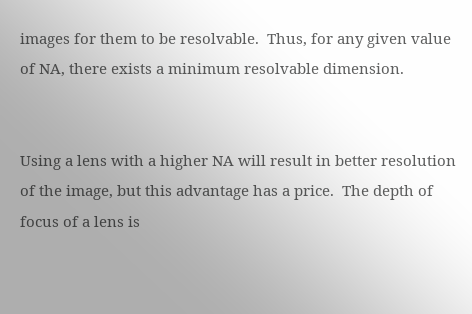images for them to be resolvable.  Thus, for any given value of NA, there exists a minimum resolvable dimension.


Using a lens with a higher NA will result in better resolution of the image, but this advantage has a price.  The depth of focus of a lens is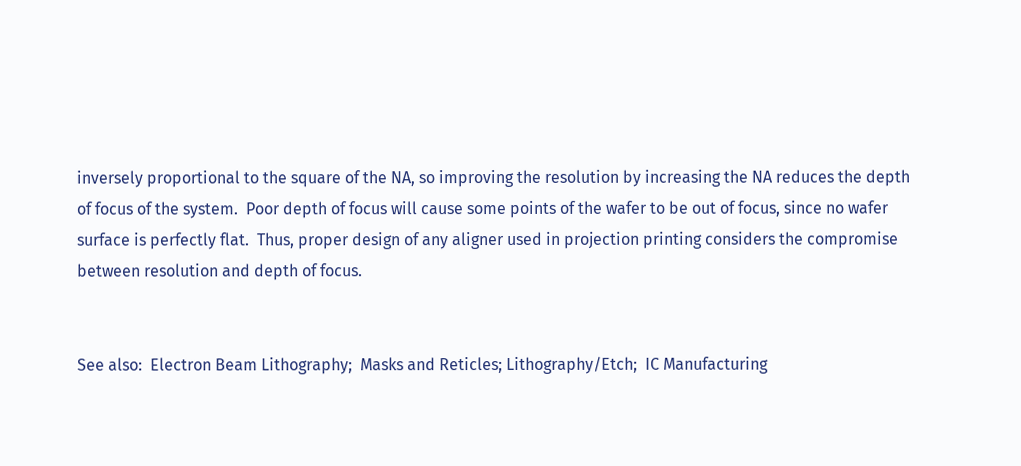inversely proportional to the square of the NA, so improving the resolution by increasing the NA reduces the depth of focus of the system.  Poor depth of focus will cause some points of the wafer to be out of focus, since no wafer surface is perfectly flat.  Thus, proper design of any aligner used in projection printing considers the compromise between resolution and depth of focus.


See also:  Electron Beam Lithography;  Masks and Reticles; Lithography/Etch;  IC Manufacturing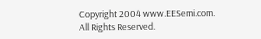Copyright 2004 www.EESemi.com. All Rights Reserved.